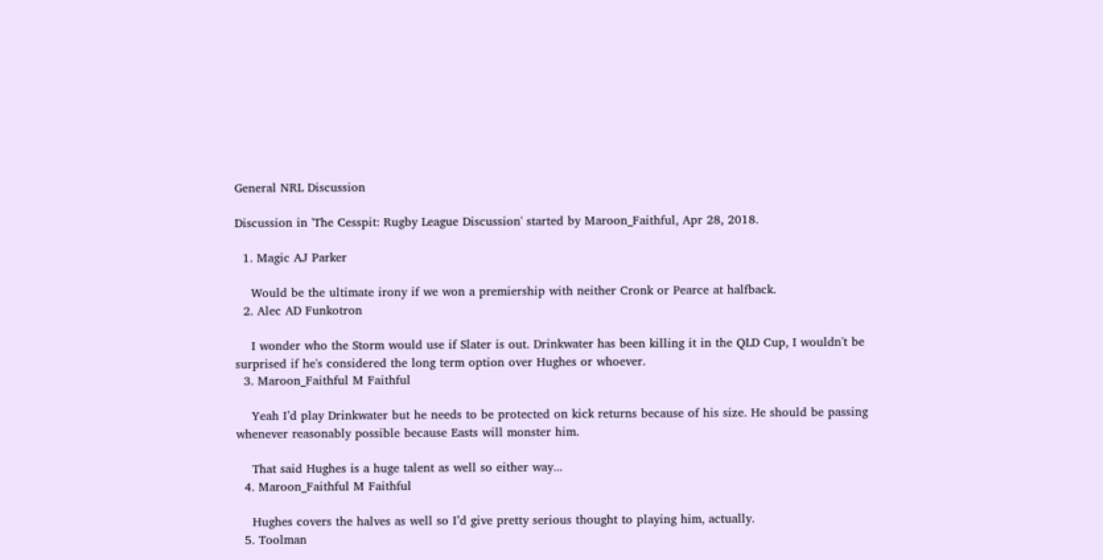General NRL Discussion

Discussion in 'The Cesspit: Rugby League Discussion' started by Maroon_Faithful, Apr 28, 2018.

  1. Magic AJ Parker

    Would be the ultimate irony if we won a premiership with neither Cronk or Pearce at halfback.
  2. Alec AD Funkotron

    I wonder who the Storm would use if Slater is out. Drinkwater has been killing it in the QLD Cup, I wouldn't be surprised if he's considered the long term option over Hughes or whoever.
  3. Maroon_Faithful M Faithful

    Yeah I’d play Drinkwater but he needs to be protected on kick returns because of his size. He should be passing whenever reasonably possible because Easts will monster him.

    That said Hughes is a huge talent as well so either way...
  4. Maroon_Faithful M Faithful

    Hughes covers the halves as well so I’d give pretty serious thought to playing him, actually.
  5. Toolman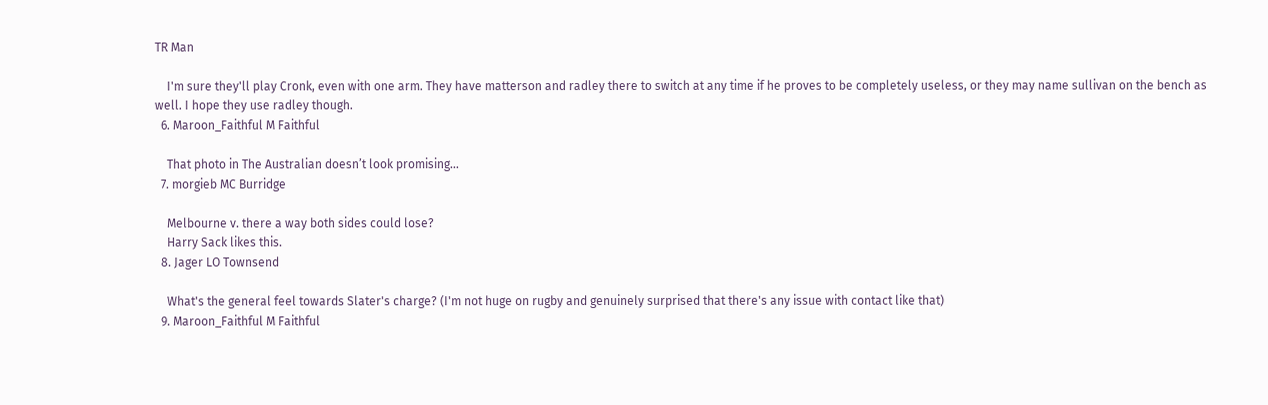TR Man

    I'm sure they'll play Cronk, even with one arm. They have matterson and radley there to switch at any time if he proves to be completely useless, or they may name sullivan on the bench as well. I hope they use radley though.
  6. Maroon_Faithful M Faithful

    That photo in The Australian doesn’t look promising...
  7. morgieb MC Burridge

    Melbourne v. there a way both sides could lose?
    Harry Sack likes this.
  8. Jager LO Townsend

    What's the general feel towards Slater's charge? (I'm not huge on rugby and genuinely surprised that there's any issue with contact like that)
  9. Maroon_Faithful M Faithful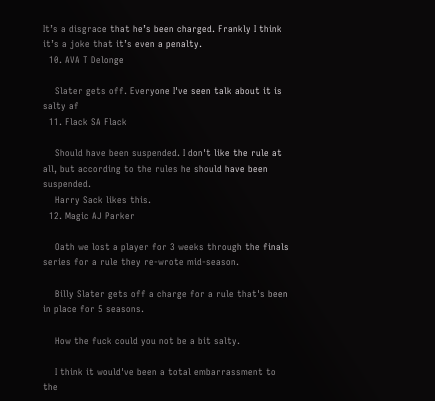It’s a disgrace that he’s been charged. Frankly I think it’s a joke that it’s even a penalty.
  10. AVA T Delonge

    Slater gets off. Everyone I've seen talk about it is salty af
  11. Flack SA Flack

    Should have been suspended. I don't like the rule at all, but according to the rules he should have been suspended.
    Harry Sack likes this.
  12. Magic AJ Parker

    Oath we lost a player for 3 weeks through the finals series for a rule they re-wrote mid-season.

    Billy Slater gets off a charge for a rule that's been in place for 5 seasons.

    How the fuck could you not be a bit salty.

    I think it would've been a total embarrassment to the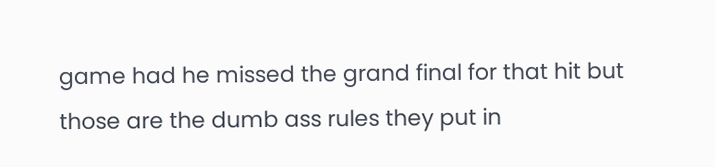game had he missed the grand final for that hit but those are the dumb ass rules they put in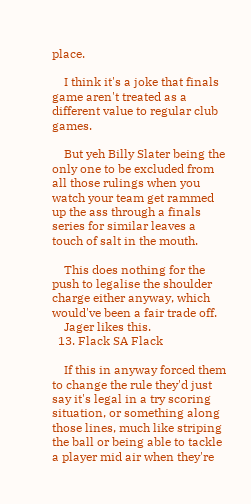place.

    I think it's a joke that finals game aren't treated as a different value to regular club games.

    But yeh Billy Slater being the only one to be excluded from all those rulings when you watch your team get rammed up the ass through a finals series for similar leaves a touch of salt in the mouth.

    This does nothing for the push to legalise the shoulder charge either anyway, which would've been a fair trade off.
    Jager likes this.
  13. Flack SA Flack

    If this in anyway forced them to change the rule they'd just say it's legal in a try scoring situation, or something along those lines, much like striping the ball or being able to tackle a player mid air when they're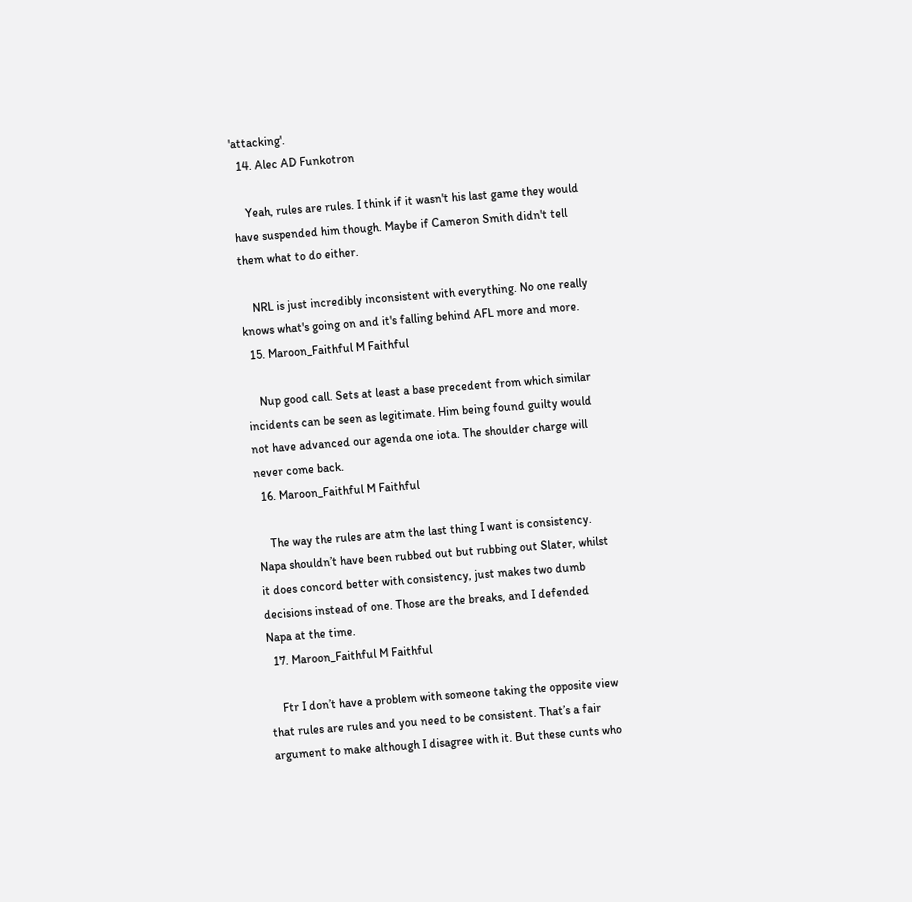'attacking'.
  14. Alec AD Funkotron

    Yeah, rules are rules. I think if it wasn't his last game they would have suspended him though. Maybe if Cameron Smith didn't tell them what to do either.

    NRL is just incredibly inconsistent with everything. No one really knows what's going on and it's falling behind AFL more and more.
  15. Maroon_Faithful M Faithful

    Nup good call. Sets at least a base precedent from which similar incidents can be seen as legitimate. Him being found guilty would not have advanced our agenda one iota. The shoulder charge will never come back.
  16. Maroon_Faithful M Faithful

    The way the rules are atm the last thing I want is consistency. Napa shouldn’t have been rubbed out but rubbing out Slater, whilst it does concord better with consistency, just makes two dumb decisions instead of one. Those are the breaks, and I defended Napa at the time.
  17. Maroon_Faithful M Faithful

    Ftr I don’t have a problem with someone taking the opposite view that rules are rules and you need to be consistent. That’s a fair argument to make although I disagree with it. But these cunts who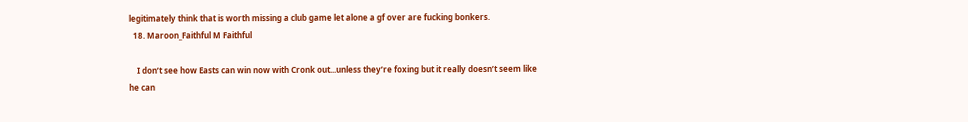legitimately think that is worth missing a club game let alone a gf over are fucking bonkers.
  18. Maroon_Faithful M Faithful

    I don’t see how Easts can win now with Cronk out...unless they’re foxing but it really doesn’t seem like he can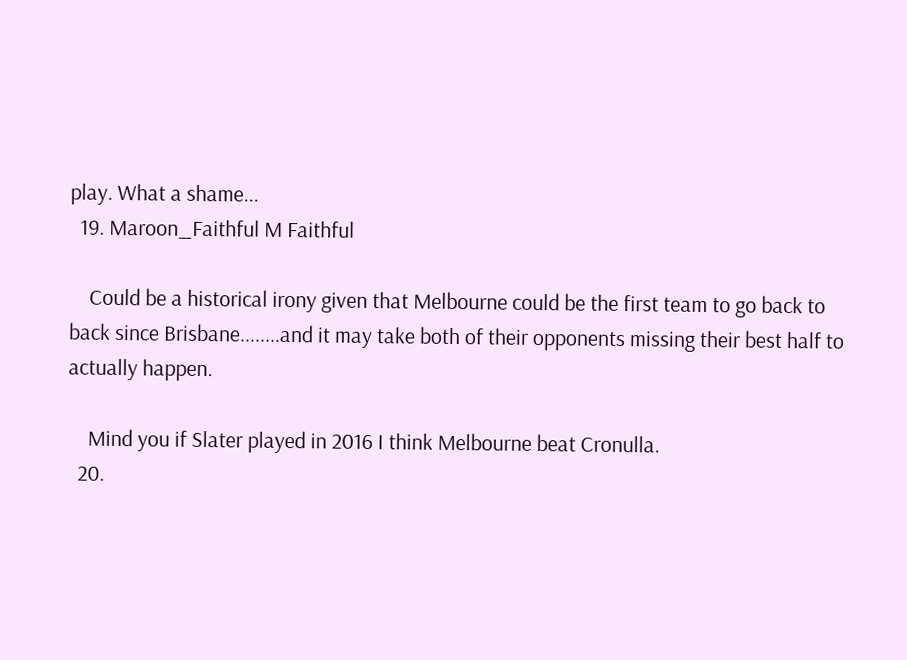play. What a shame...
  19. Maroon_Faithful M Faithful

    Could be a historical irony given that Melbourne could be the first team to go back to back since Brisbane........and it may take both of their opponents missing their best half to actually happen.

    Mind you if Slater played in 2016 I think Melbourne beat Cronulla.
  20.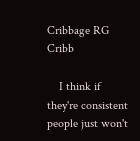Cribbage RG Cribb

    I think if they're consistent people just won't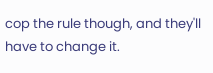cop the rule though, and they'll have to change it.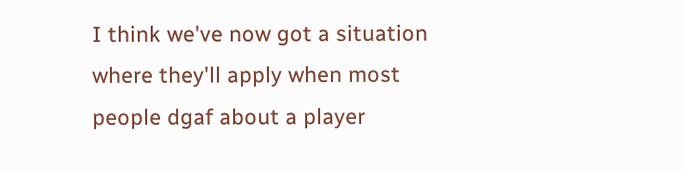I think we've now got a situation where they'll apply when most people dgaf about a player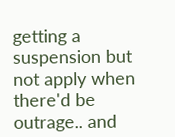getting a suspension but not apply when there'd be outrage.. and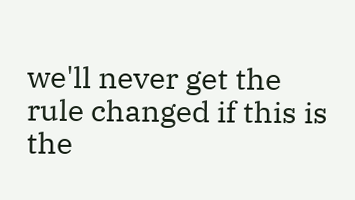we'll never get the rule changed if this is the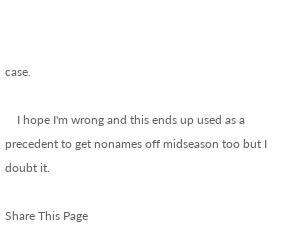case.

    I hope I'm wrong and this ends up used as a precedent to get nonames off midseason too but I doubt it.

Share This Page